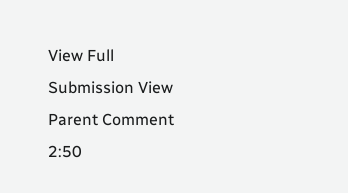View Full Submission View Parent Comment
2:50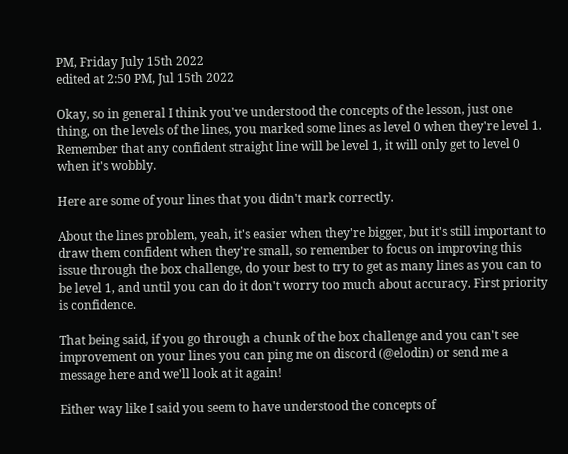PM, Friday July 15th 2022
edited at 2:50 PM, Jul 15th 2022

Okay, so in general I think you've understood the concepts of the lesson, just one thing, on the levels of the lines, you marked some lines as level 0 when they're level 1. Remember that any confident straight line will be level 1, it will only get to level 0 when it's wobbly.

Here are some of your lines that you didn't mark correctly.

About the lines problem, yeah, it's easier when they're bigger, but it's still important to draw them confident when they're small, so remember to focus on improving this issue through the box challenge, do your best to try to get as many lines as you can to be level 1, and until you can do it don't worry too much about accuracy. First priority is confidence.

That being said, if you go through a chunk of the box challenge and you can't see improvement on your lines you can ping me on discord (@elodin) or send me a message here and we'll look at it again!

Either way like I said you seem to have understood the concepts of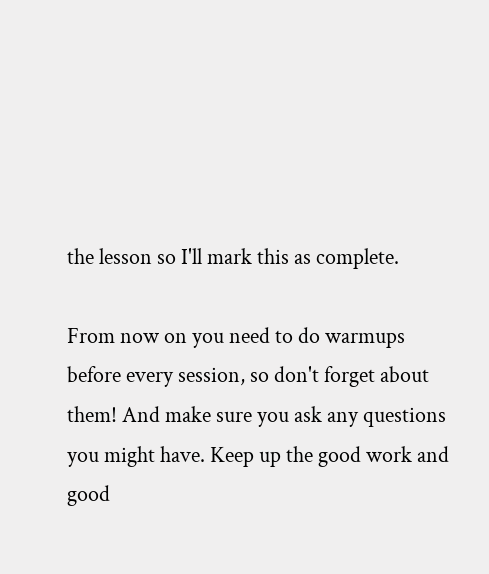the lesson so I'll mark this as complete.

From now on you need to do warmups before every session, so don't forget about them! And make sure you ask any questions you might have. Keep up the good work and good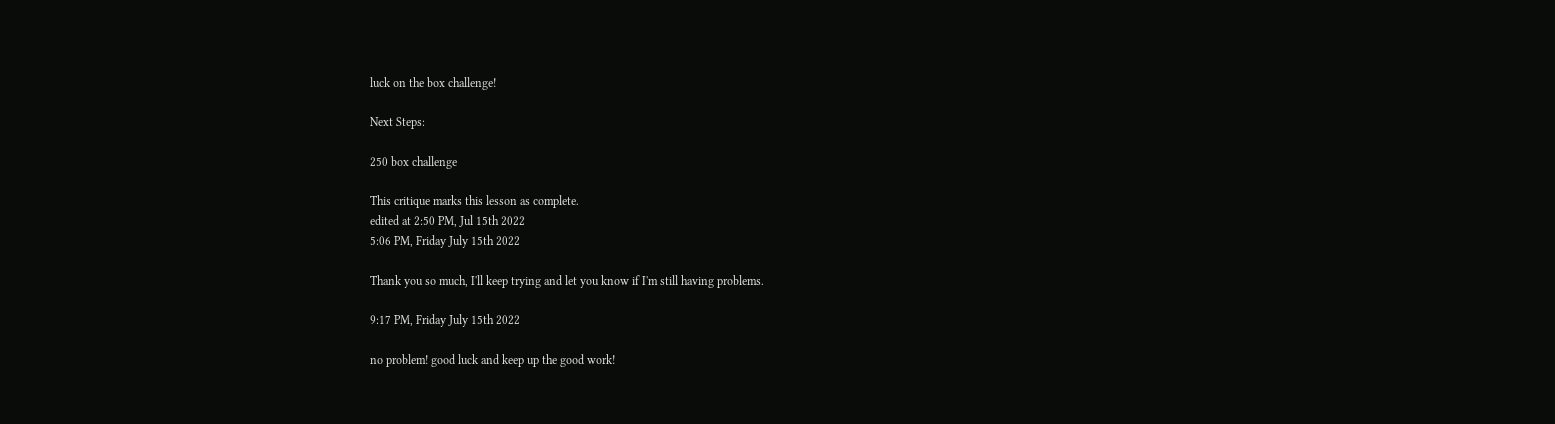luck on the box challenge!

Next Steps:

250 box challenge

This critique marks this lesson as complete.
edited at 2:50 PM, Jul 15th 2022
5:06 PM, Friday July 15th 2022

Thank you so much, I'll keep trying and let you know if I'm still having problems.

9:17 PM, Friday July 15th 2022

no problem! good luck and keep up the good work!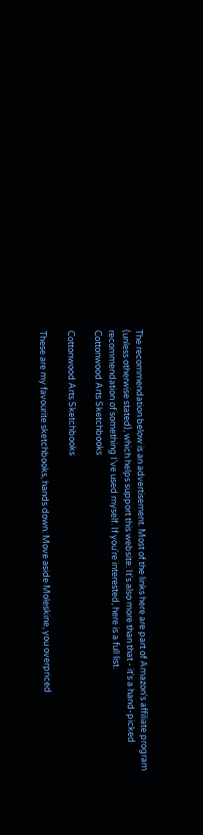The recommendation below is an advertisement. Most of the links here are part of Amazon's affiliate program (unless otherwise stated), which helps support this website. It's also more than that - it's a hand-picked recommendation of something I've used myself. If you're interested, here is a full list.
Cottonwood Arts Sketchbooks

Cottonwood Arts Sketchbooks

These are my favourite sketchbooks, hands down. Move aside Moleskine, you overpriced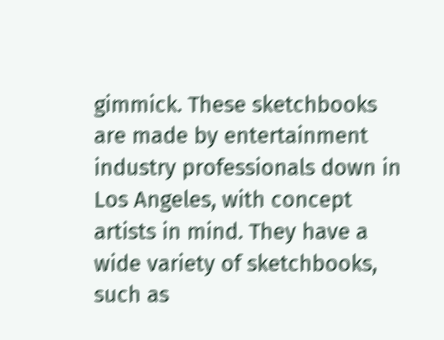gimmick. These sketchbooks are made by entertainment industry professionals down in Los Angeles, with concept artists in mind. They have a wide variety of sketchbooks, such as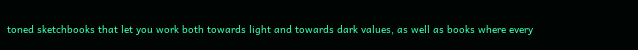toned sketchbooks that let you work both towards light and towards dark values, as well as books where every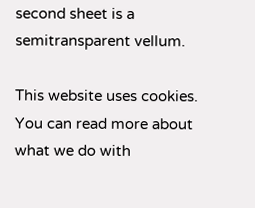second sheet is a semitransparent vellum.

This website uses cookies. You can read more about what we do with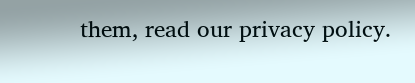them, read our privacy policy.